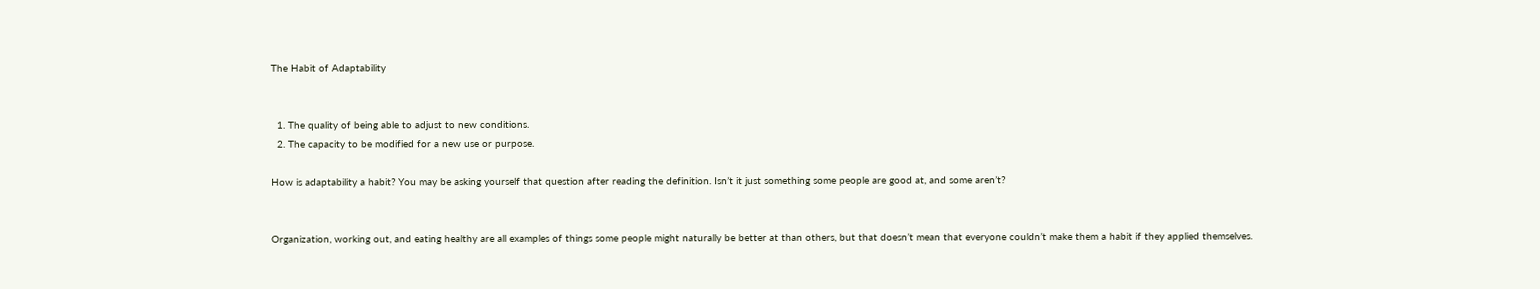The Habit of Adaptability


  1. The quality of being able to adjust to new conditions.
  2. The capacity to be modified for a new use or purpose.

How is adaptability a habit? You may be asking yourself that question after reading the definition. Isn’t it just something some people are good at, and some aren’t?


Organization, working out, and eating healthy are all examples of things some people might naturally be better at than others, but that doesn’t mean that everyone couldn’t make them a habit if they applied themselves.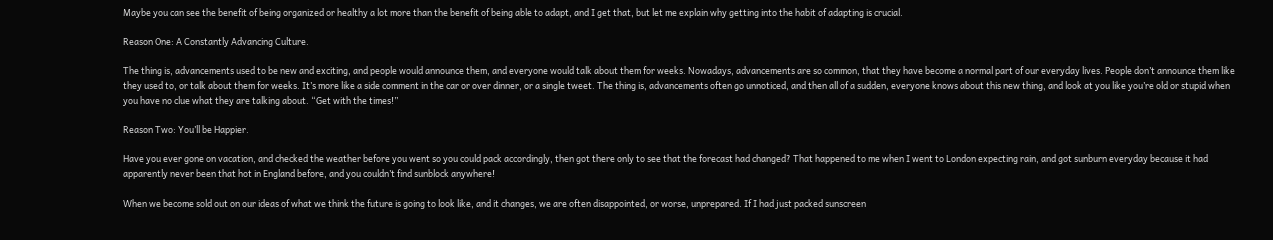Maybe you can see the benefit of being organized or healthy a lot more than the benefit of being able to adapt, and I get that, but let me explain why getting into the habit of adapting is crucial.

Reason One: A Constantly Advancing Culture.

The thing is, advancements used to be new and exciting, and people would announce them, and everyone would talk about them for weeks. Nowadays, advancements are so common, that they have become a normal part of our everyday lives. People don’t announce them like they used to, or talk about them for weeks. It’s more like a side comment in the car or over dinner, or a single tweet. The thing is, advancements often go unnoticed, and then all of a sudden, everyone knows about this new thing, and look at you like you’re old or stupid when you have no clue what they are talking about. “Get with the times!”

Reason Two: You’ll be Happier.

Have you ever gone on vacation, and checked the weather before you went so you could pack accordingly, then got there only to see that the forecast had changed? That happened to me when I went to London expecting rain, and got sunburn everyday because it had apparently never been that hot in England before, and you couldn’t find sunblock anywhere!

When we become sold out on our ideas of what we think the future is going to look like, and it changes, we are often disappointed, or worse, unprepared. If I had just packed sunscreen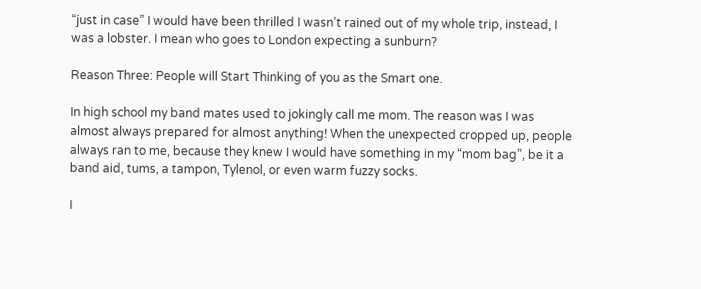“just in case” I would have been thrilled I wasn’t rained out of my whole trip, instead, I was a lobster. I mean who goes to London expecting a sunburn?

Reason Three: People will Start Thinking of you as the Smart one.

In high school my band mates used to jokingly call me mom. The reason was I was almost always prepared for almost anything! When the unexpected cropped up, people always ran to me, because they knew I would have something in my “mom bag”, be it a band aid, tums, a tampon, Tylenol, or even warm fuzzy socks.

I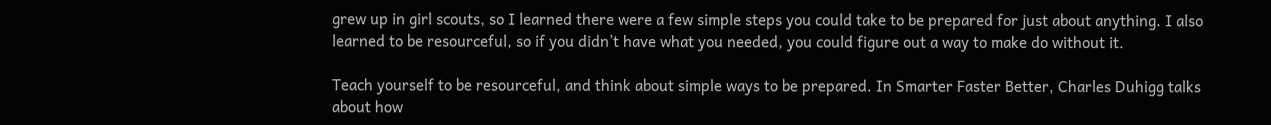grew up in girl scouts, so I learned there were a few simple steps you could take to be prepared for just about anything. I also learned to be resourceful, so if you didn’t have what you needed, you could figure out a way to make do without it.

Teach yourself to be resourceful, and think about simple ways to be prepared. In Smarter Faster Better, Charles Duhigg talks about how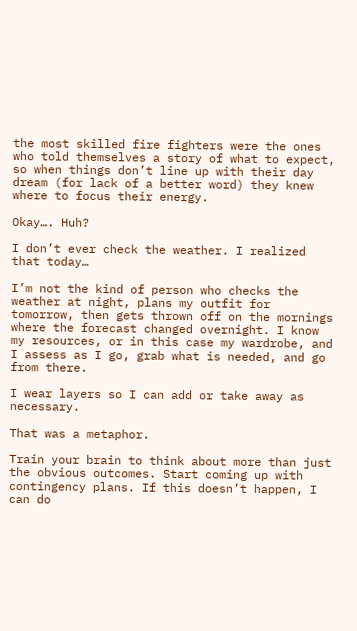the most skilled fire fighters were the ones who told themselves a story of what to expect, so when things don’t line up with their day dream (for lack of a better word) they knew where to focus their energy.

Okay…. Huh?

I don’t ever check the weather. I realized that today…

I’m not the kind of person who checks the weather at night, plans my outfit for tomorrow, then gets thrown off on the mornings where the forecast changed overnight. I know my resources, or in this case my wardrobe, and I assess as I go, grab what is needed, and go from there.

I wear layers so I can add or take away as necessary.

That was a metaphor.

Train your brain to think about more than just the obvious outcomes. Start coming up with contingency plans. If this doesn’t happen, I can do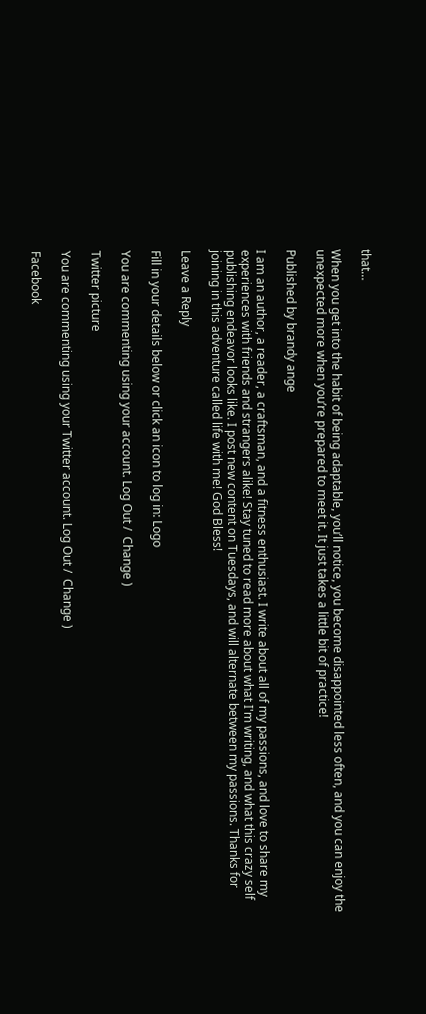that…

When you get into the habit of being adaptable, you’ll notice, you become disappointed less often, and you can enjoy the unexpected more when you’re prepared to meet it. It just takes a little bit of practice!

Published by brandy ange

I am an author, a reader, a craftsman, and a fitness enthusiast. I write about all of my passions, and love to share my experiences with friends and strangers alike! Stay tuned to read more about what I'm writing, and what this crazy self publishing endeavor looks like. I post new content on Tuesdays, and will alternate between my passions. Thanks for joining in this adventure called life with me! God Bless!

Leave a Reply

Fill in your details below or click an icon to log in: Logo

You are commenting using your account. Log Out /  Change )

Twitter picture

You are commenting using your Twitter account. Log Out /  Change )

Facebook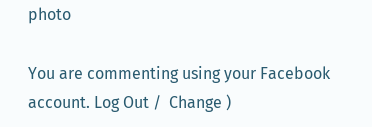photo

You are commenting using your Facebook account. Log Out /  Change )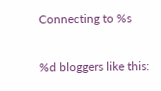Connecting to %s

%d bloggers like this: